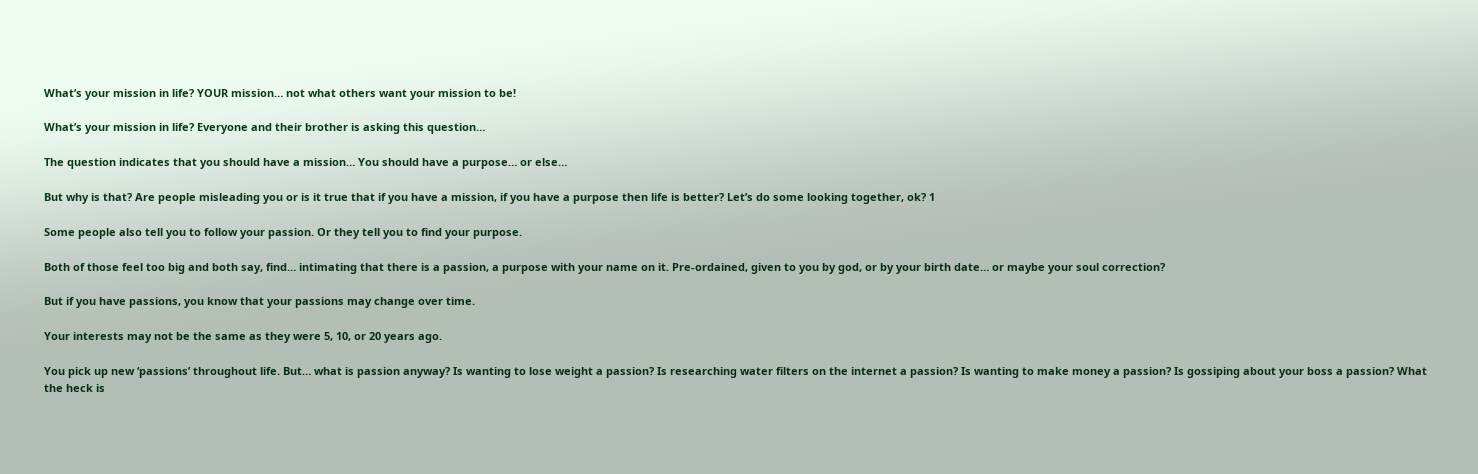What’s your mission in life? YOUR mission… not what others want your mission to be!

What’s your mission in life? Everyone and their brother is asking this question…

The question indicates that you should have a mission… You should have a purpose… or else…

But why is that? Are people misleading you or is it true that if you have a mission, if you have a purpose then life is better? Let’s do some looking together, ok? 1

Some people also tell you to follow your passion. Or they tell you to find your purpose.

Both of those feel too big and both say, find… intimating that there is a passion, a purpose with your name on it. Pre-ordained, given to you by god, or by your birth date… or maybe your soul correction?

But if you have passions, you know that your passions may change over time.

Your interests may not be the same as they were 5, 10, or 20 years ago.

You pick up new ‘passions’ throughout life. But… what is passion anyway? Is wanting to lose weight a passion? Is researching water filters on the internet a passion? Is wanting to make money a passion? Is gossiping about your boss a passion? What the heck is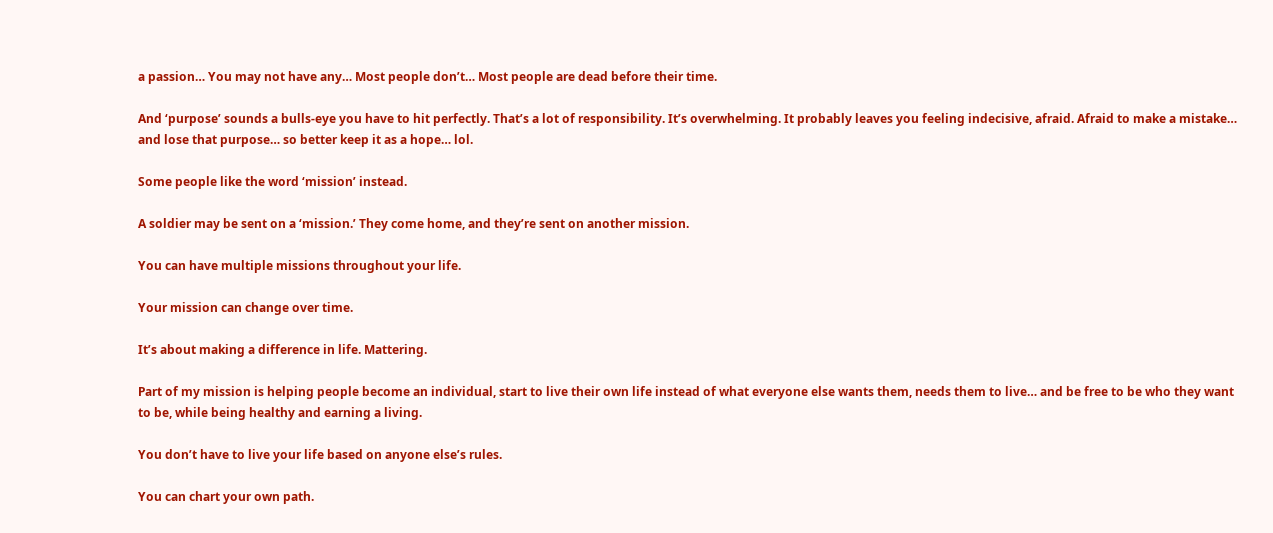a passion… You may not have any… Most people don’t… Most people are dead before their time.

And ‘purpose’ sounds a bulls-eye you have to hit perfectly. That’s a lot of responsibility. It’s overwhelming. It probably leaves you feeling indecisive, afraid. Afraid to make a mistake… and lose that purpose… so better keep it as a hope… lol.

Some people like the word ‘mission’ instead.

A soldier may be sent on a ‘mission.’ They come home, and they’re sent on another mission.

You can have multiple missions throughout your life.

Your mission can change over time.

It’s about making a difference in life. Mattering.

Part of my mission is helping people become an individual, start to live their own life instead of what everyone else wants them, needs them to live… and be free to be who they want to be, while being healthy and earning a living.

You don’t have to live your life based on anyone else’s rules.

You can chart your own path.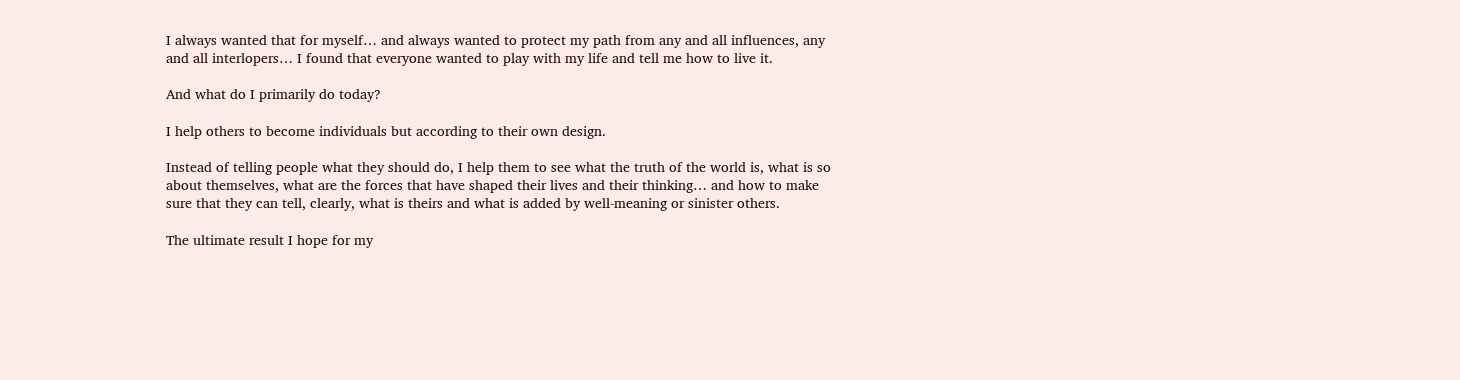I always wanted that for myself… and always wanted to protect my path from any and all influences, any and all interlopers… I found that everyone wanted to play with my life and tell me how to live it.

And what do I primarily do today?

I help others to become individuals but according to their own design.

Instead of telling people what they should do, I help them to see what the truth of the world is, what is so about themselves, what are the forces that have shaped their lives and their thinking… and how to make sure that they can tell, clearly, what is theirs and what is added by well-meaning or sinister others.

The ultimate result I hope for my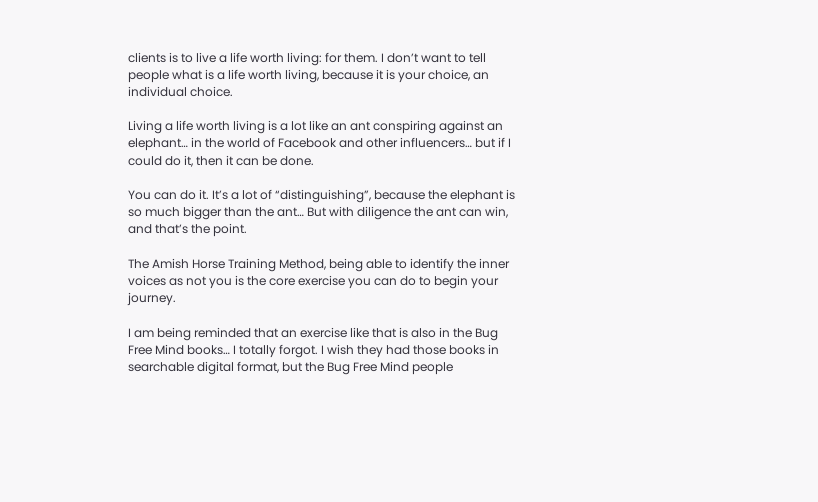clients is to live a life worth living: for them. I don’t want to tell people what is a life worth living, because it is your choice, an individual choice.

Living a life worth living is a lot like an ant conspiring against an elephant… in the world of Facebook and other influencers… but if I could do it, then it can be done.

You can do it. It’s a lot of “distinguishing”, because the elephant is so much bigger than the ant… But with diligence the ant can win, and that’s the point.

The Amish Horse Training Method, being able to identify the inner voices as not you is the core exercise you can do to begin your journey.

I am being reminded that an exercise like that is also in the Bug Free Mind books… I totally forgot. I wish they had those books in searchable digital format, but the Bug Free Mind people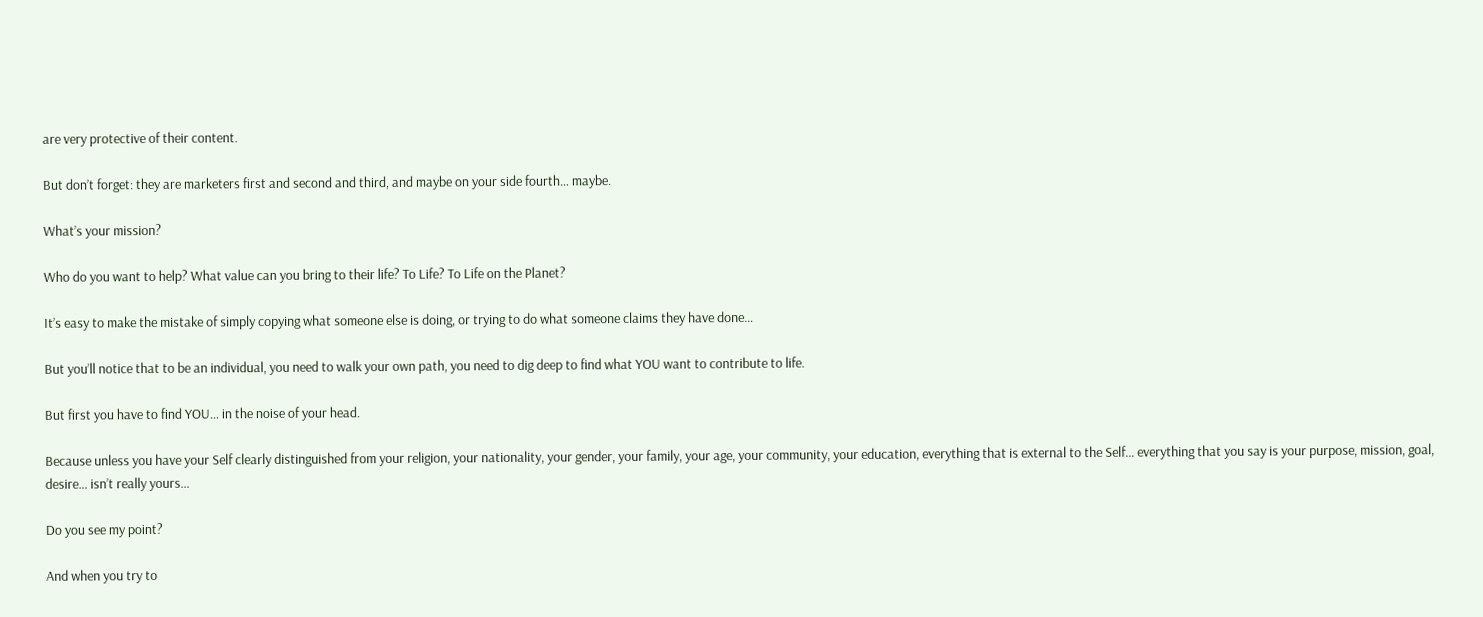are very protective of their content.

But don’t forget: they are marketers first and second and third, and maybe on your side fourth… maybe.

What’s your mission?

Who do you want to help? What value can you bring to their life? To Life? To Life on the Planet?

It’s easy to make the mistake of simply copying what someone else is doing, or trying to do what someone claims they have done…

But you’ll notice that to be an individual, you need to walk your own path, you need to dig deep to find what YOU want to contribute to life.

But first you have to find YOU… in the noise of your head.

Because unless you have your Self clearly distinguished from your religion, your nationality, your gender, your family, your age, your community, your education, everything that is external to the Self… everything that you say is your purpose, mission, goal, desire… isn’t really yours…

Do you see my point?

And when you try to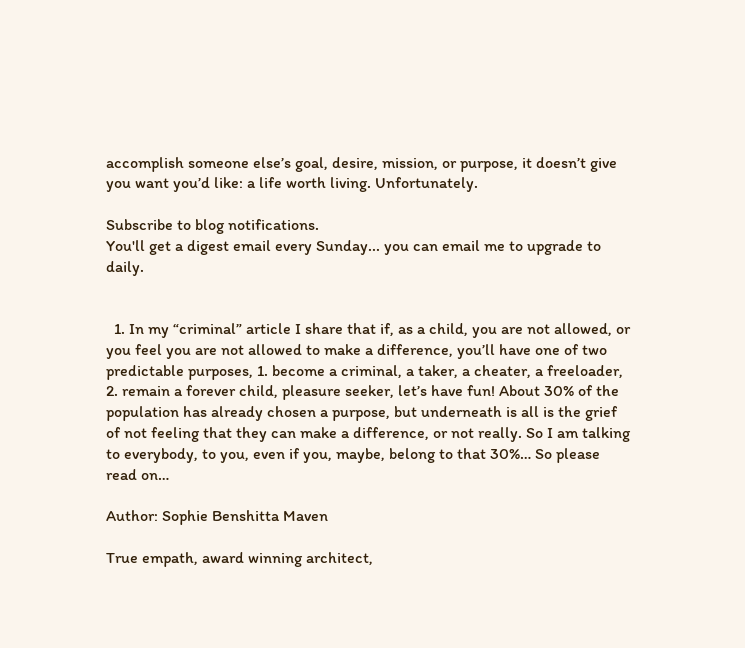accomplish someone else’s goal, desire, mission, or purpose, it doesn’t give you want you’d like: a life worth living. Unfortunately.

Subscribe to blog notifications.
You'll get a digest email every Sunday... you can email me to upgrade to daily.


  1. In my “criminal” article I share that if, as a child, you are not allowed, or you feel you are not allowed to make a difference, you’ll have one of two predictable purposes, 1. become a criminal, a taker, a cheater, a freeloader, 2. remain a forever child, pleasure seeker, let’s have fun! About 30% of the population has already chosen a purpose, but underneath is all is the grief of not feeling that they can make a difference, or not really. So I am talking to everybody, to you, even if you, maybe, belong to that 30%… So please read on…

Author: Sophie Benshitta Maven

True empath, award winning architect,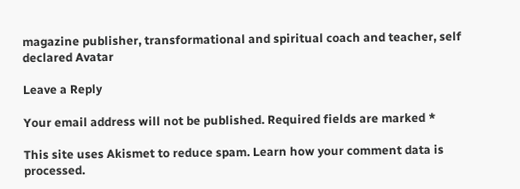magazine publisher, transformational and spiritual coach and teacher, self declared Avatar

Leave a Reply

Your email address will not be published. Required fields are marked *

This site uses Akismet to reduce spam. Learn how your comment data is processed.